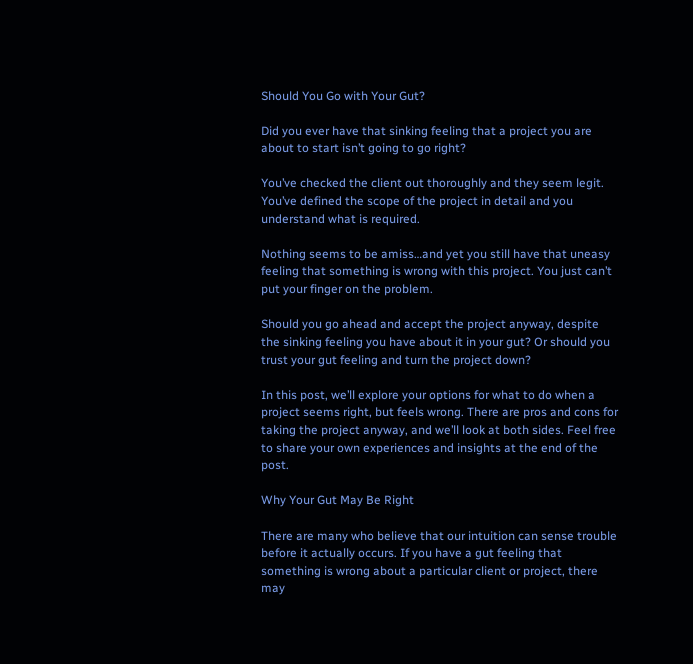Should You Go with Your Gut?

Did you ever have that sinking feeling that a project you are about to start isn’t going to go right?

You’ve checked the client out thoroughly and they seem legit. You’ve defined the scope of the project in detail and you understand what is required.

Nothing seems to be amiss…and yet you still have that uneasy feeling that something is wrong with this project. You just can’t put your finger on the problem.

Should you go ahead and accept the project anyway, despite the sinking feeling you have about it in your gut? Or should you trust your gut feeling and turn the project down?

In this post, we’ll explore your options for what to do when a project seems right, but feels wrong. There are pros and cons for taking the project anyway, and we’ll look at both sides. Feel free to share your own experiences and insights at the end of the post.

Why Your Gut May Be Right

There are many who believe that our intuition can sense trouble before it actually occurs. If you have a gut feeling that something is wrong about a particular client or project, there may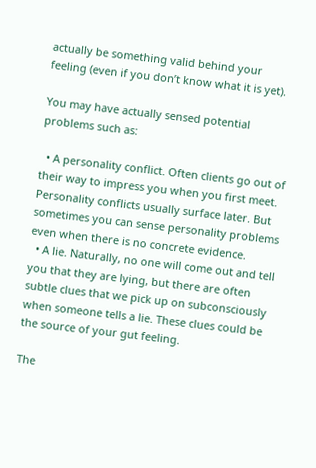actually be something valid behind your feeling (even if you don’t know what it is yet).

You may have actually sensed potential problems such as:

  • A personality conflict. Often clients go out of their way to impress you when you first meet. Personality conflicts usually surface later. But sometimes you can sense personality problems even when there is no concrete evidence.
  • A lie. Naturally, no one will come out and tell you that they are lying, but there are often subtle clues that we pick up on subconsciously when someone tells a lie. These clues could be the source of your gut feeling.

The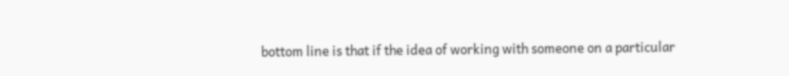bottom line is that if the idea of working with someone on a particular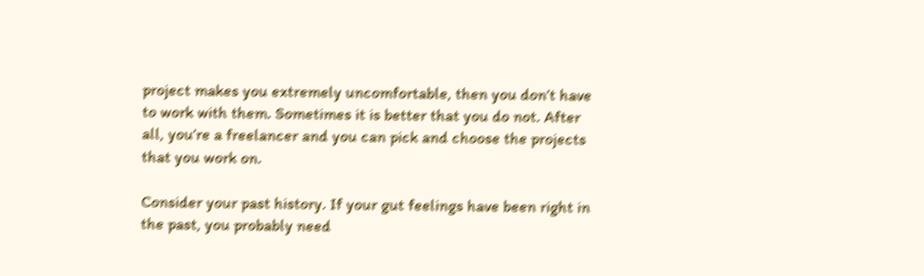project makes you extremely uncomfortable, then you don’t have to work with them. Sometimes it is better that you do not. After all, you’re a freelancer and you can pick and choose the projects that you work on.

Consider your past history. If your gut feelings have been right in the past, you probably need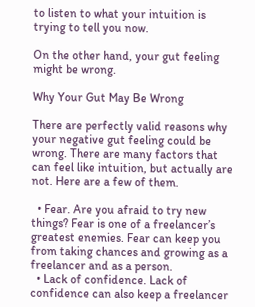to listen to what your intuition is trying to tell you now.

On the other hand, your gut feeling might be wrong.

Why Your Gut May Be Wrong

There are perfectly valid reasons why your negative gut feeling could be wrong. There are many factors that can feel like intuition, but actually are not. Here are a few of them.

  • Fear. Are you afraid to try new things? Fear is one of a freelancer’s greatest enemies. Fear can keep you from taking chances and growing as a freelancer and as a person.
  • Lack of confidence. Lack of confidence can also keep a freelancer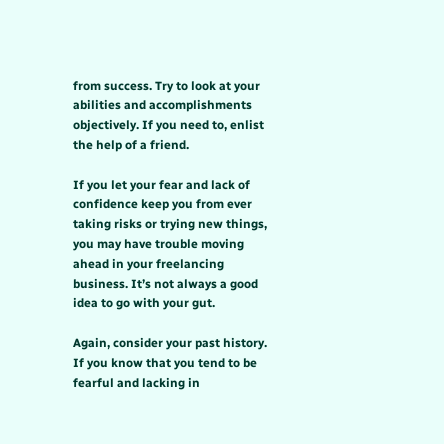from success. Try to look at your abilities and accomplishments objectively. If you need to, enlist the help of a friend.

If you let your fear and lack of confidence keep you from ever taking risks or trying new things, you may have trouble moving ahead in your freelancing business. It’s not always a good idea to go with your gut.

Again, consider your past history. If you know that you tend to be fearful and lacking in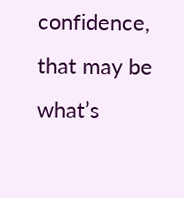confidence, that may be what’s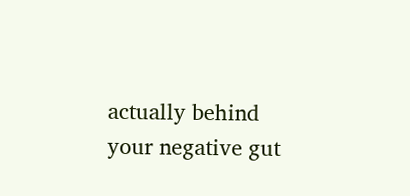actually behind your negative gut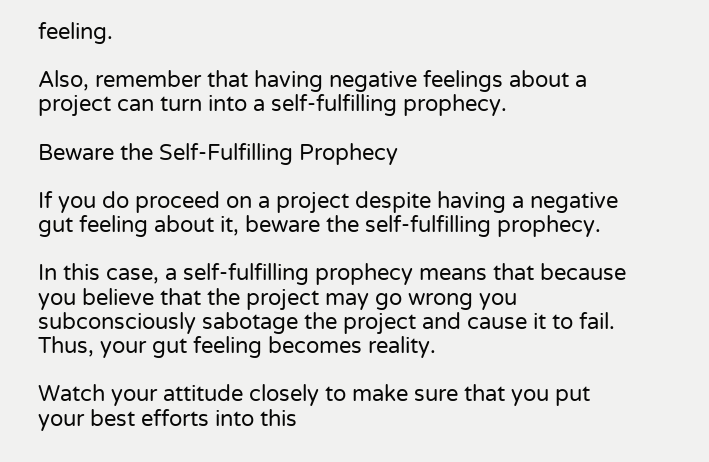feeling.

Also, remember that having negative feelings about a project can turn into a self-fulfilling prophecy.

Beware the Self-Fulfilling Prophecy

If you do proceed on a project despite having a negative gut feeling about it, beware the self-fulfilling prophecy.

In this case, a self-fulfilling prophecy means that because you believe that the project may go wrong you subconsciously sabotage the project and cause it to fail. Thus, your gut feeling becomes reality.

Watch your attitude closely to make sure that you put your best efforts into this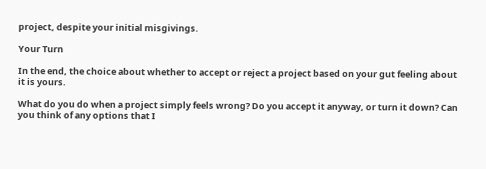project, despite your initial misgivings.

Your Turn

In the end, the choice about whether to accept or reject a project based on your gut feeling about it is yours.

What do you do when a project simply feels wrong? Do you accept it anyway, or turn it down? Can you think of any options that I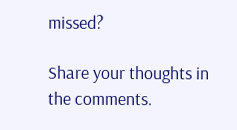missed?

Share your thoughts in the comments.